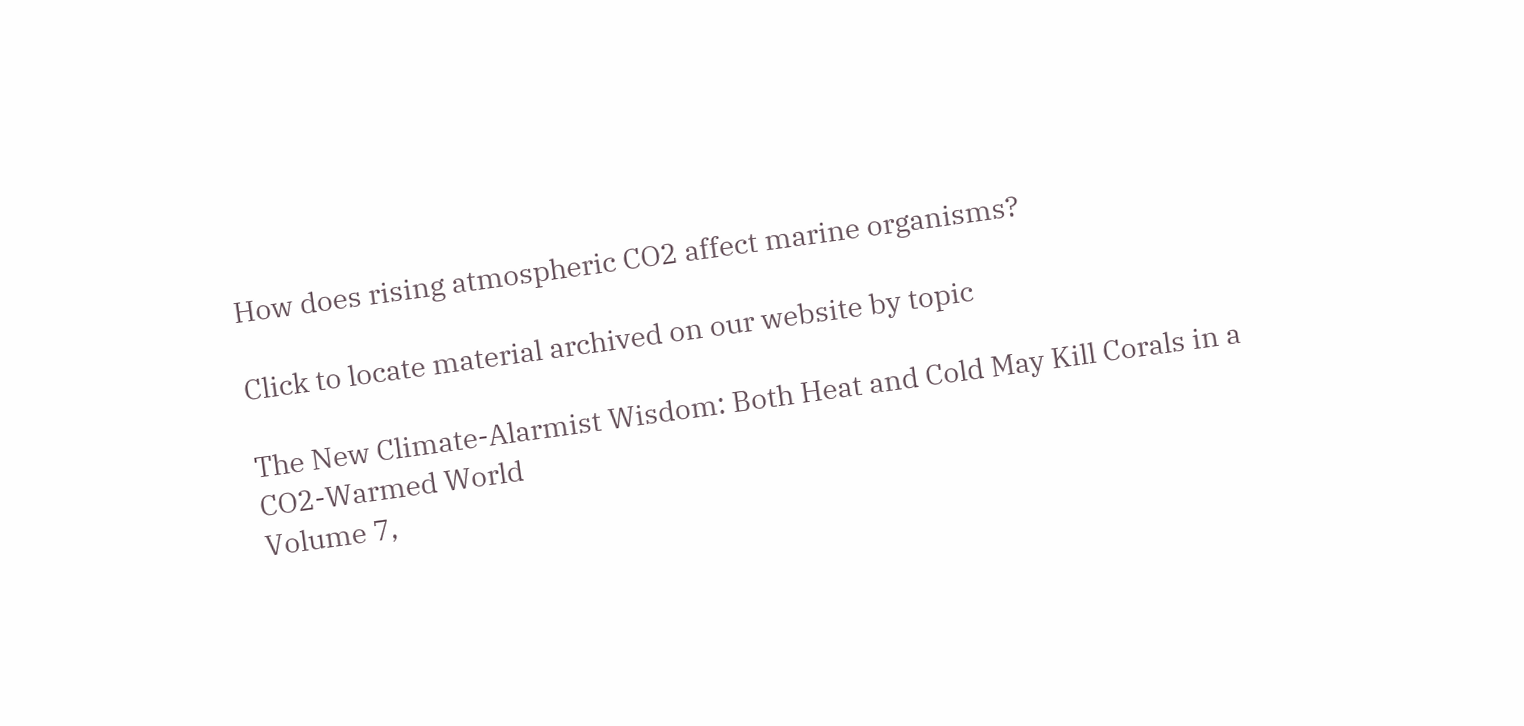How does rising atmospheric CO2 affect marine organisms?

Click to locate material archived on our website by topic

The New Climate-Alarmist Wisdom: Both Heat and Cold May Kill Corals in a CO2-Warmed World
Volume 7,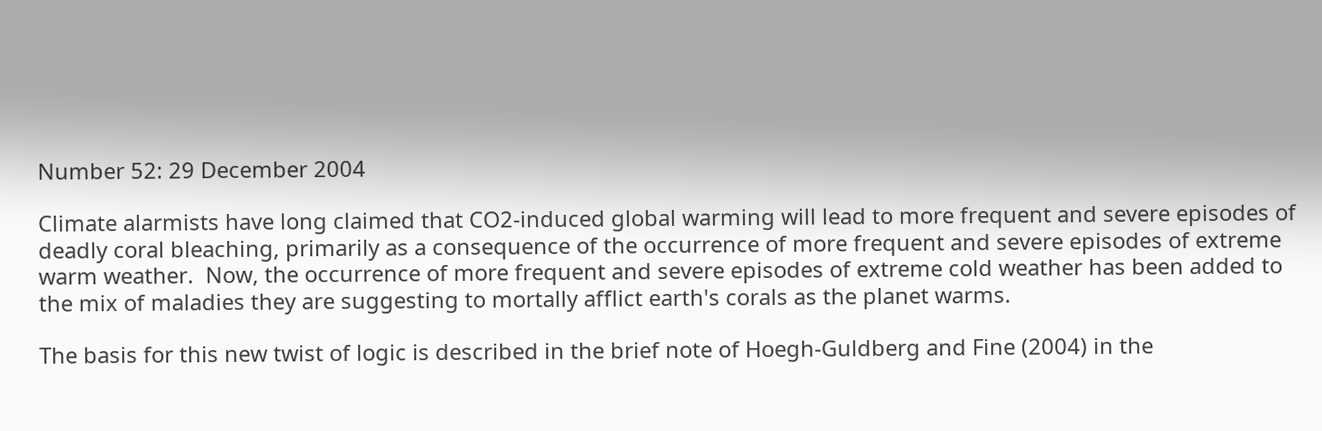Number 52: 29 December 2004

Climate alarmists have long claimed that CO2-induced global warming will lead to more frequent and severe episodes of deadly coral bleaching, primarily as a consequence of the occurrence of more frequent and severe episodes of extreme warm weather.  Now, the occurrence of more frequent and severe episodes of extreme cold weather has been added to the mix of maladies they are suggesting to mortally afflict earth's corals as the planet warms.

The basis for this new twist of logic is described in the brief note of Hoegh-Guldberg and Fine (2004) in the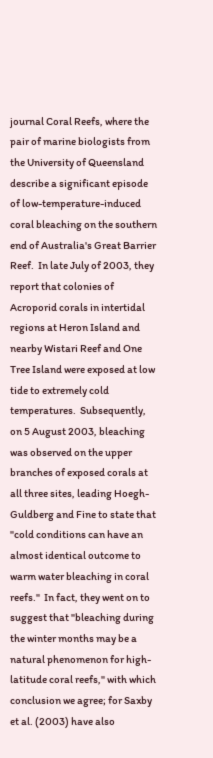journal Coral Reefs, where the pair of marine biologists from the University of Queensland describe a significant episode of low-temperature-induced coral bleaching on the southern end of Australia's Great Barrier Reef.  In late July of 2003, they report that colonies of Acroporid corals in intertidal regions at Heron Island and nearby Wistari Reef and One Tree Island were exposed at low tide to extremely cold temperatures.  Subsequently, on 5 August 2003, bleaching was observed on the upper branches of exposed corals at all three sites, leading Hoegh-Guldberg and Fine to state that "cold conditions can have an almost identical outcome to warm water bleaching in coral reefs."  In fact, they went on to suggest that "bleaching during the winter months may be a natural phenomenon for high-latitude coral reefs," with which conclusion we agree; for Saxby et al. (2003) have also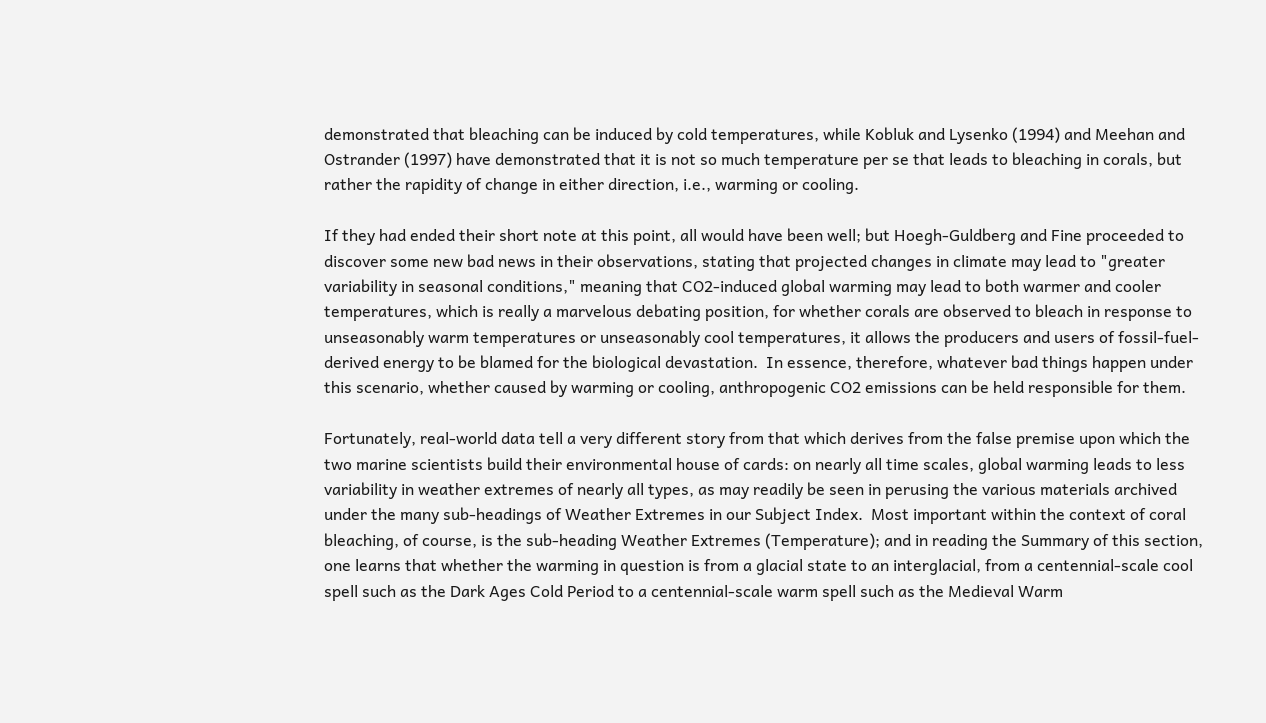demonstrated that bleaching can be induced by cold temperatures, while Kobluk and Lysenko (1994) and Meehan and Ostrander (1997) have demonstrated that it is not so much temperature per se that leads to bleaching in corals, but rather the rapidity of change in either direction, i.e., warming or cooling.

If they had ended their short note at this point, all would have been well; but Hoegh-Guldberg and Fine proceeded to discover some new bad news in their observations, stating that projected changes in climate may lead to "greater variability in seasonal conditions," meaning that CO2-induced global warming may lead to both warmer and cooler temperatures, which is really a marvelous debating position, for whether corals are observed to bleach in response to unseasonably warm temperatures or unseasonably cool temperatures, it allows the producers and users of fossil-fuel-derived energy to be blamed for the biological devastation.  In essence, therefore, whatever bad things happen under this scenario, whether caused by warming or cooling, anthropogenic CO2 emissions can be held responsible for them.

Fortunately, real-world data tell a very different story from that which derives from the false premise upon which the two marine scientists build their environmental house of cards: on nearly all time scales, global warming leads to less variability in weather extremes of nearly all types, as may readily be seen in perusing the various materials archived under the many sub-headings of Weather Extremes in our Subject Index.  Most important within the context of coral bleaching, of course, is the sub-heading Weather Extremes (Temperature); and in reading the Summary of this section, one learns that whether the warming in question is from a glacial state to an interglacial, from a centennial-scale cool spell such as the Dark Ages Cold Period to a centennial-scale warm spell such as the Medieval Warm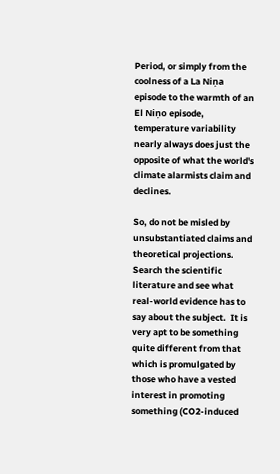Period, or simply from the coolness of a La Niņa episode to the warmth of an El Niņo episode, temperature variability nearly always does just the opposite of what the world's climate alarmists claim and declines.

So, do not be misled by unsubstantiated claims and theoretical projections.  Search the scientific literature and see what real-world evidence has to say about the subject.  It is very apt to be something quite different from that which is promulgated by those who have a vested interest in promoting something (CO2-induced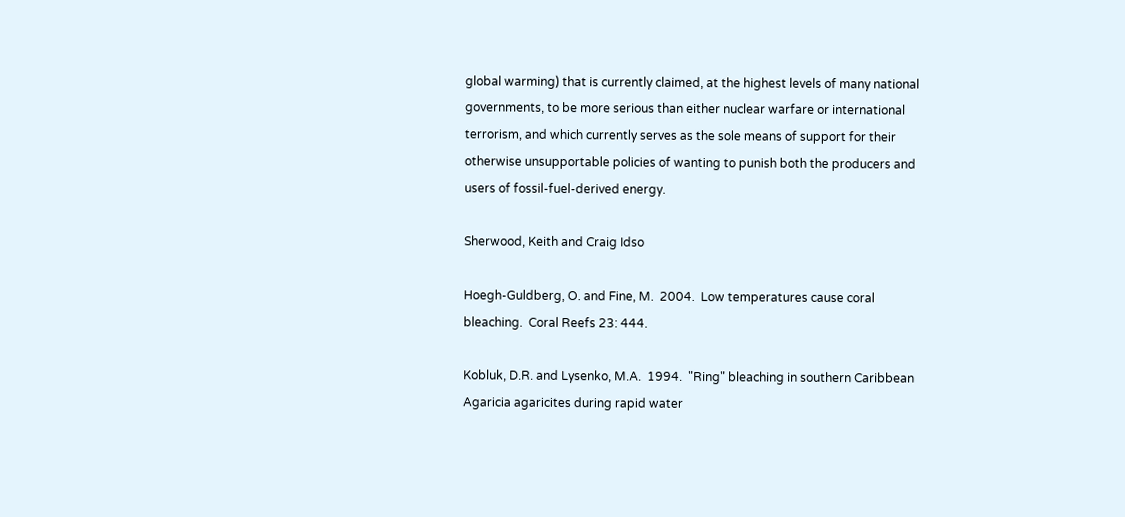global warming) that is currently claimed, at the highest levels of many national governments, to be more serious than either nuclear warfare or international terrorism, and which currently serves as the sole means of support for their otherwise unsupportable policies of wanting to punish both the producers and users of fossil-fuel-derived energy.

Sherwood, Keith and Craig Idso

Hoegh-Guldberg, O. and Fine, M.  2004.  Low temperatures cause coral bleaching.  Coral Reefs 23: 444.

Kobluk, D.R. and Lysenko, M.A.  1994.  "Ring" bleaching in southern Caribbean Agaricia agaricites during rapid water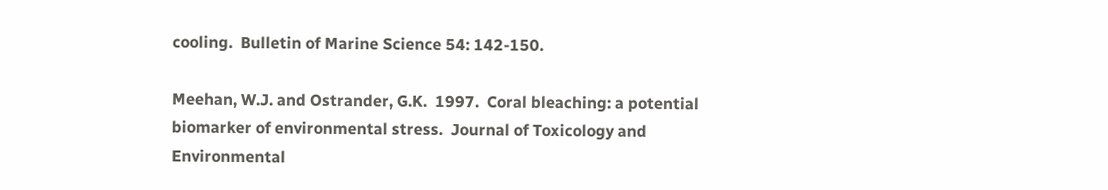cooling.  Bulletin of Marine Science 54: 142-150.

Meehan, W.J. and Ostrander, G.K.  1997.  Coral bleaching: a potential biomarker of environmental stress.  Journal of Toxicology and Environmental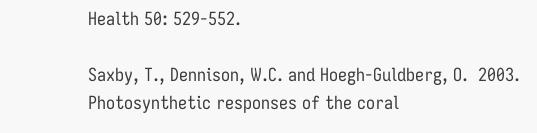Health 50: 529-552.

Saxby, T., Dennison, W.C. and Hoegh-Guldberg, O.  2003.  Photosynthetic responses of the coral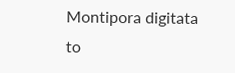Montipora digitata to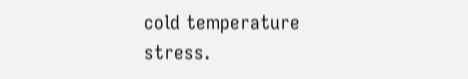cold temperature stress.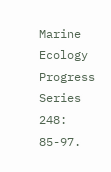Marine Ecology Progress Series 248: 85-97.